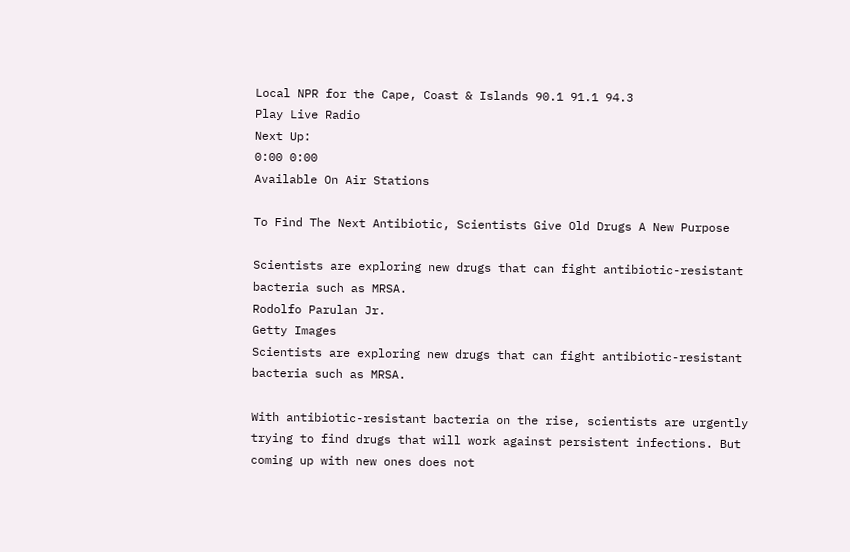Local NPR for the Cape, Coast & Islands 90.1 91.1 94.3
Play Live Radio
Next Up:
0:00 0:00
Available On Air Stations

To Find The Next Antibiotic, Scientists Give Old Drugs A New Purpose

Scientists are exploring new drugs that can fight antibiotic-resistant bacteria such as MRSA.
Rodolfo Parulan Jr.
Getty Images
Scientists are exploring new drugs that can fight antibiotic-resistant bacteria such as MRSA.

With antibiotic-resistant bacteria on the rise, scientists are urgently trying to find drugs that will work against persistent infections. But coming up with new ones does not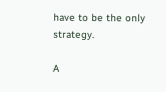have to be the only strategy.

A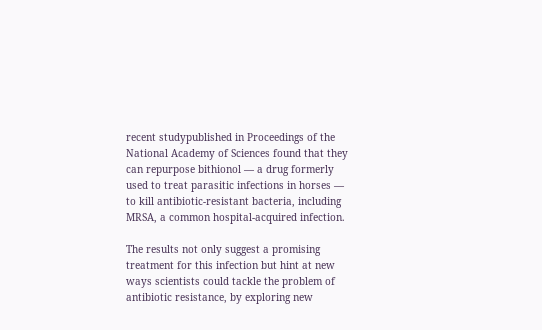recent studypublished in Proceedings of the National Academy of Sciences found that they can repurpose bithionol — a drug formerly used to treat parasitic infections in horses — to kill antibiotic-resistant bacteria, including MRSA, a common hospital-acquired infection.

The results not only suggest a promising treatment for this infection but hint at new ways scientists could tackle the problem of antibiotic resistance, by exploring new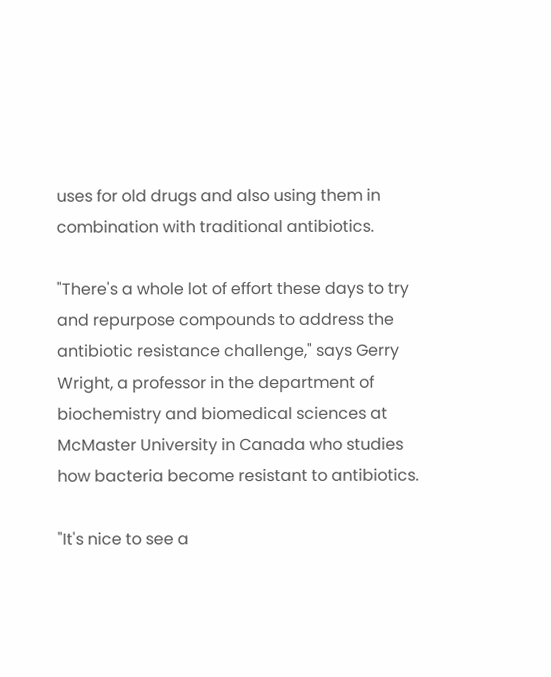uses for old drugs and also using them in combination with traditional antibiotics.

"There's a whole lot of effort these days to try and repurpose compounds to address the antibiotic resistance challenge," says Gerry Wright, a professor in the department of biochemistry and biomedical sciences at McMaster University in Canada who studies how bacteria become resistant to antibiotics.

"It's nice to see a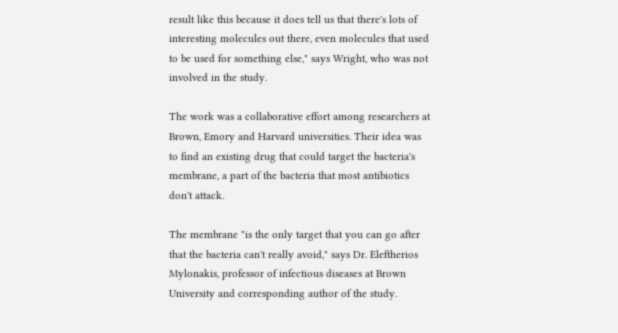result like this because it does tell us that there's lots of interesting molecules out there, even molecules that used to be used for something else," says Wright, who was not involved in the study.

The work was a collaborative effort among researchers at Brown, Emory and Harvard universities. Their idea was to find an existing drug that could target the bacteria's membrane, a part of the bacteria that most antibiotics don't attack.

The membrane "is the only target that you can go after that the bacteria can't really avoid," says Dr. Eleftherios Mylonakis, professor of infectious diseases at Brown University and corresponding author of the study.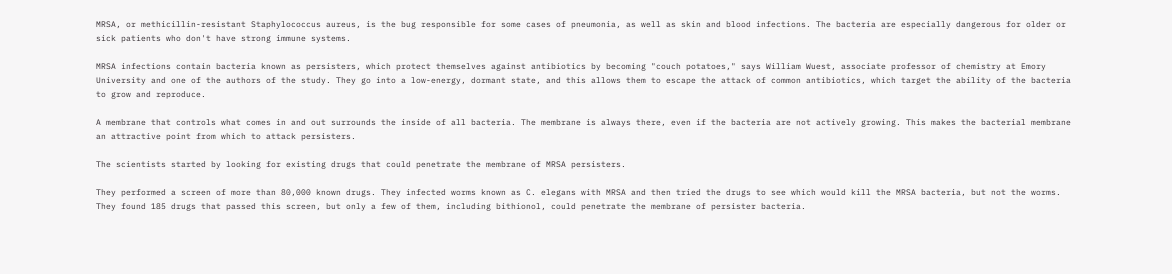MRSA, or methicillin-resistant Staphylococcus aureus, is the bug responsible for some cases of pneumonia, as well as skin and blood infections. The bacteria are especially dangerous for older or sick patients who don't have strong immune systems.

MRSA infections contain bacteria known as persisters, which protect themselves against antibiotics by becoming "couch potatoes," says William Wuest, associate professor of chemistry at Emory University and one of the authors of the study. They go into a low-energy, dormant state, and this allows them to escape the attack of common antibiotics, which target the ability of the bacteria to grow and reproduce.

A membrane that controls what comes in and out surrounds the inside of all bacteria. The membrane is always there, even if the bacteria are not actively growing. This makes the bacterial membrane an attractive point from which to attack persisters.

The scientists started by looking for existing drugs that could penetrate the membrane of MRSA persisters.

They performed a screen of more than 80,000 known drugs. They infected worms known as C. elegans with MRSA and then tried the drugs to see which would kill the MRSA bacteria, but not the worms. They found 185 drugs that passed this screen, but only a few of them, including bithionol, could penetrate the membrane of persister bacteria.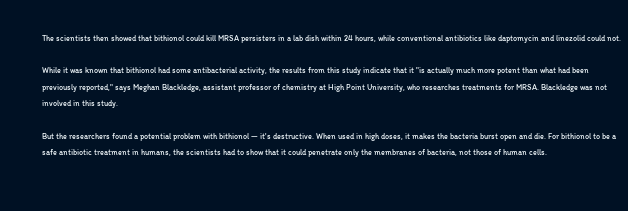The scientists then showed that bithionol could kill MRSA persisters in a lab dish within 24 hours, while conventional antibiotics like daptomycin and linezolid could not.

While it was known that bithionol had some antibacterial activity, the results from this study indicate that it "is actually much more potent than what had been previously reported," says Meghan Blackledge, assistant professor of chemistry at High Point University, who researches treatments for MRSA. Blackledge was not involved in this study.

But the researchers found a potential problem with bithionol — it's destructive. When used in high doses, it makes the bacteria burst open and die. For bithionol to be a safe antibiotic treatment in humans, the scientists had to show that it could penetrate only the membranes of bacteria, not those of human cells.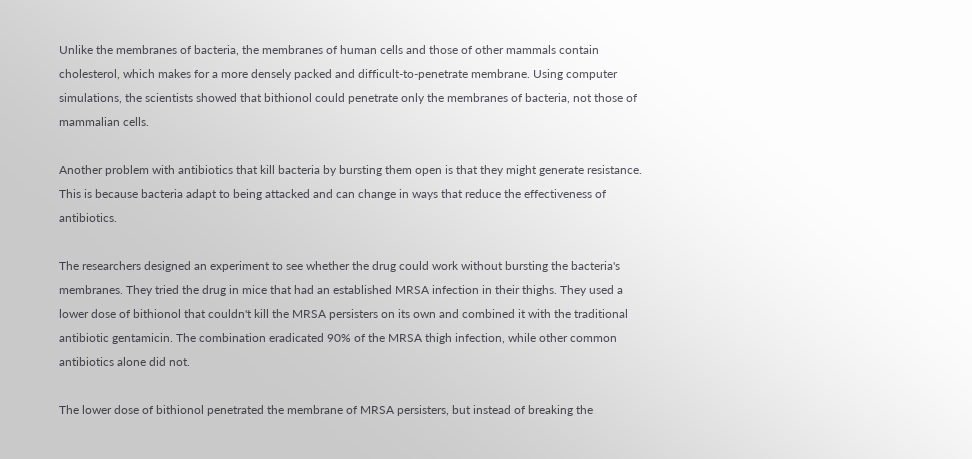Unlike the membranes of bacteria, the membranes of human cells and those of other mammals contain cholesterol, which makes for a more densely packed and difficult-to-penetrate membrane. Using computer simulations, the scientists showed that bithionol could penetrate only the membranes of bacteria, not those of mammalian cells.

Another problem with antibiotics that kill bacteria by bursting them open is that they might generate resistance. This is because bacteria adapt to being attacked and can change in ways that reduce the effectiveness of antibiotics.

The researchers designed an experiment to see whether the drug could work without bursting the bacteria's membranes. They tried the drug in mice that had an established MRSA infection in their thighs. They used a lower dose of bithionol that couldn't kill the MRSA persisters on its own and combined it with the traditional antibiotic gentamicin. The combination eradicated 90% of the MRSA thigh infection, while other common antibiotics alone did not.

The lower dose of bithionol penetrated the membrane of MRSA persisters, but instead of breaking the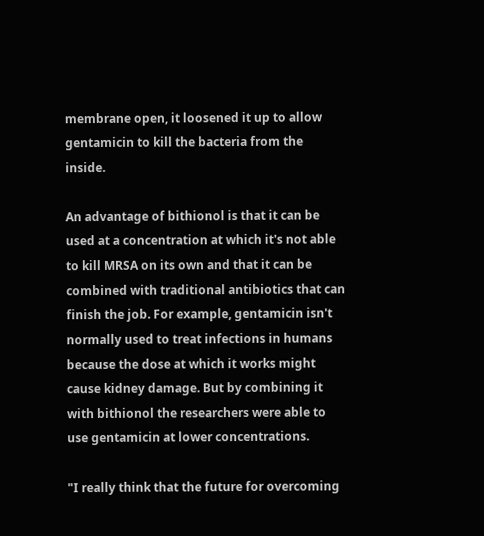membrane open, it loosened it up to allow gentamicin to kill the bacteria from the inside.

An advantage of bithionol is that it can be used at a concentration at which it's not able to kill MRSA on its own and that it can be combined with traditional antibiotics that can finish the job. For example, gentamicin isn't normally used to treat infections in humans because the dose at which it works might cause kidney damage. But by combining it with bithionol the researchers were able to use gentamicin at lower concentrations.

"I really think that the future for overcoming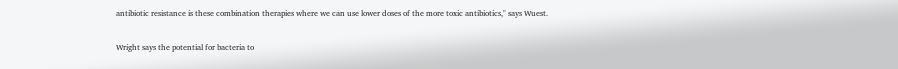antibiotic resistance is these combination therapies where we can use lower doses of the more toxic antibiotics," says Wuest.

Wright says the potential for bacteria to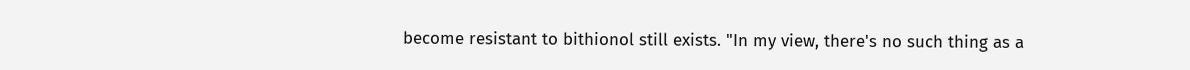become resistant to bithionol still exists. "In my view, there's no such thing as a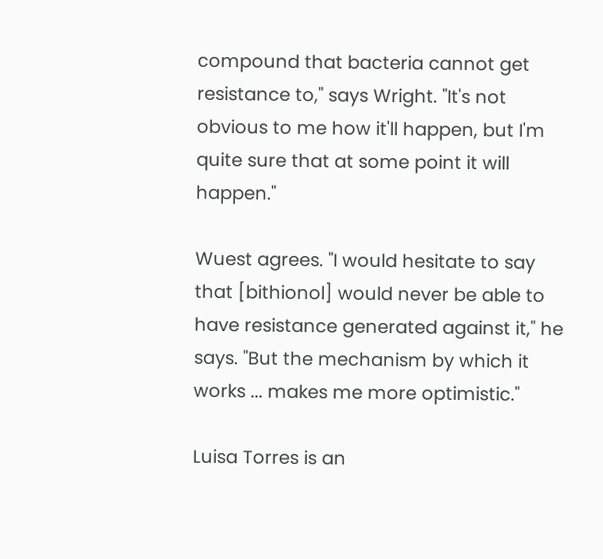compound that bacteria cannot get resistance to," says Wright. "It's not obvious to me how it'll happen, but I'm quite sure that at some point it will happen."

Wuest agrees. "I would hesitate to say that [bithionol] would never be able to have resistance generated against it," he says. "But the mechanism by which it works ... makes me more optimistic."

Luisa Torres is an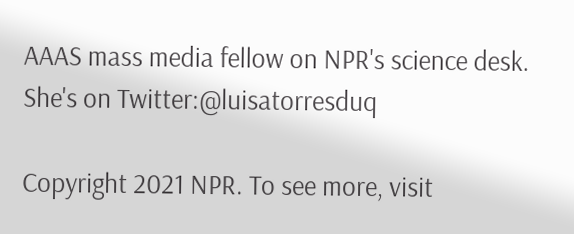AAAS mass media fellow on NPR's science desk. She's on Twitter:@luisatorresduq

Copyright 2021 NPR. To see more, visit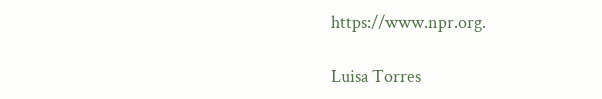https://www.npr.org.

Luisa Torres